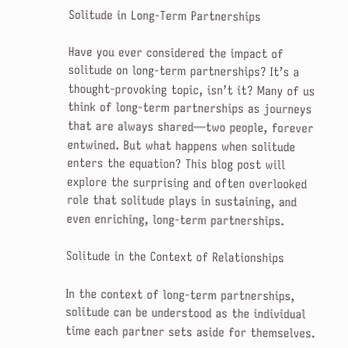Solitude in Long-Term Partnerships

Have you ever considered the impact of solitude on long-term partnerships? It’s a thought-provoking topic, isn’t it? Many of us think of long-term partnerships as journeys that are always shared—two people, forever entwined. But what happens when solitude enters the equation? This blog post will explore the surprising and often overlooked role that solitude plays in sustaining, and even enriching, long-term partnerships.

Solitude in the Context of Relationships

In the context of long-term partnerships, solitude can be understood as the individual time each partner sets aside for themselves.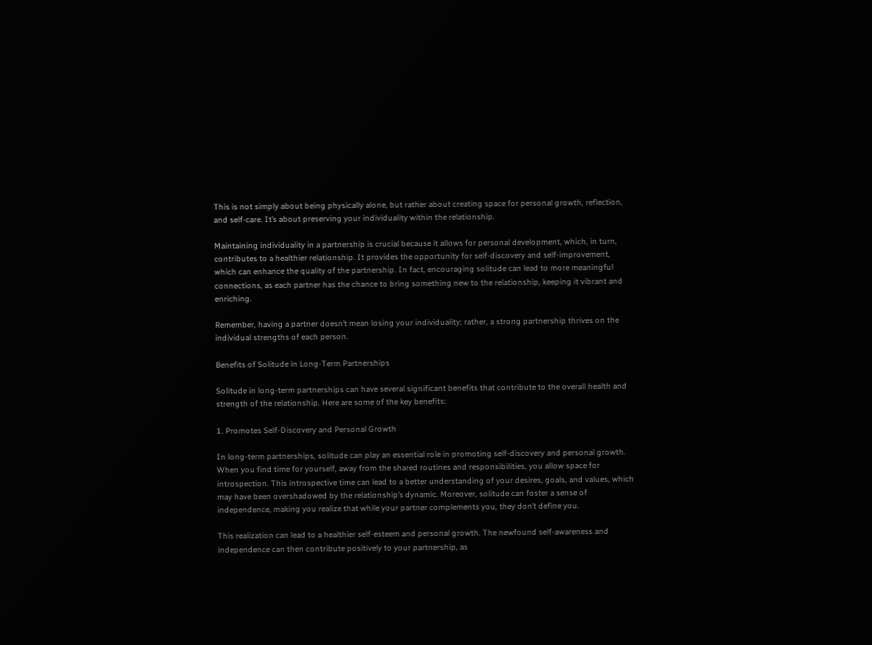This is not simply about being physically alone, but rather about creating space for personal growth, reflection, and self-care. It’s about preserving your individuality within the relationship.

Maintaining individuality in a partnership is crucial because it allows for personal development, which, in turn, contributes to a healthier relationship. It provides the opportunity for self-discovery and self-improvement, which can enhance the quality of the partnership. In fact, encouraging solitude can lead to more meaningful connections, as each partner has the chance to bring something new to the relationship, keeping it vibrant and enriching.

Remember, having a partner doesn’t mean losing your individuality; rather, a strong partnership thrives on the individual strengths of each person.

Benefits of Solitude in Long-Term Partnerships

Solitude in long-term partnerships can have several significant benefits that contribute to the overall health and strength of the relationship. Here are some of the key benefits:

1. Promotes Self-Discovery and Personal Growth

In long-term partnerships, solitude can play an essential role in promoting self-discovery and personal growth. When you find time for yourself, away from the shared routines and responsibilities, you allow space for introspection. This introspective time can lead to a better understanding of your desires, goals, and values, which may have been overshadowed by the relationship’s dynamic. Moreover, solitude can foster a sense of independence, making you realize that while your partner complements you, they don’t define you.

This realization can lead to a healthier self-esteem and personal growth. The newfound self-awareness and independence can then contribute positively to your partnership, as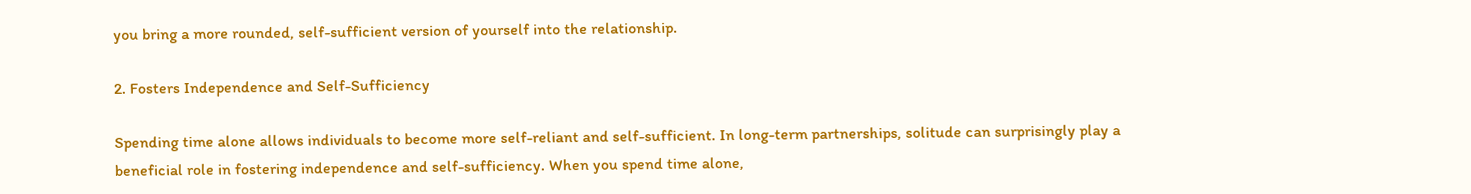you bring a more rounded, self-sufficient version of yourself into the relationship.

2. Fosters Independence and Self-Sufficiency

Spending time alone allows individuals to become more self-reliant and self-sufficient. In long-term partnerships, solitude can surprisingly play a beneficial role in fostering independence and self-sufficiency. When you spend time alone,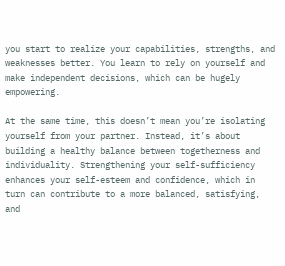you start to realize your capabilities, strengths, and weaknesses better. You learn to rely on yourself and make independent decisions, which can be hugely empowering.

At the same time, this doesn’t mean you’re isolating yourself from your partner. Instead, it’s about building a healthy balance between togetherness and individuality. Strengthening your self-sufficiency enhances your self-esteem and confidence, which in turn can contribute to a more balanced, satisfying, and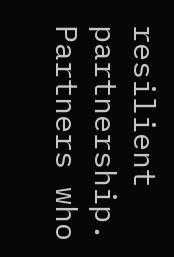resilient partnership. Partners who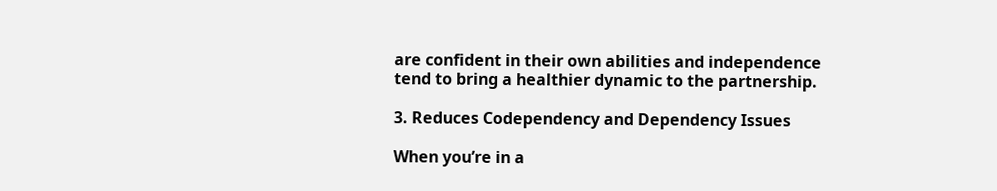are confident in their own abilities and independence tend to bring a healthier dynamic to the partnership.

3. Reduces Codependency and Dependency Issues

When you’re in a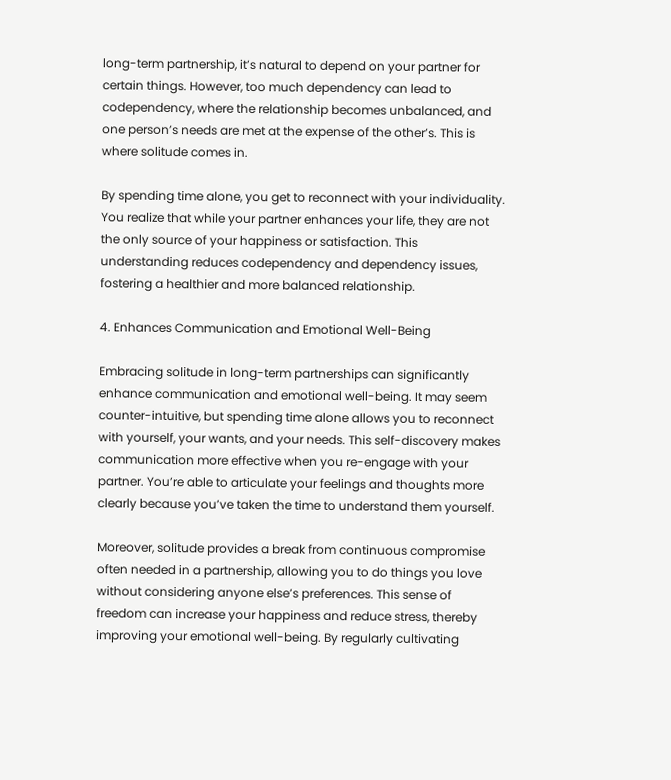long-term partnership, it’s natural to depend on your partner for certain things. However, too much dependency can lead to codependency, where the relationship becomes unbalanced, and one person’s needs are met at the expense of the other’s. This is where solitude comes in.

By spending time alone, you get to reconnect with your individuality. You realize that while your partner enhances your life, they are not the only source of your happiness or satisfaction. This understanding reduces codependency and dependency issues, fostering a healthier and more balanced relationship.

4. Enhances Communication and Emotional Well-Being

Embracing solitude in long-term partnerships can significantly enhance communication and emotional well-being. It may seem counter-intuitive, but spending time alone allows you to reconnect with yourself, your wants, and your needs. This self-discovery makes communication more effective when you re-engage with your partner. You’re able to articulate your feelings and thoughts more clearly because you’ve taken the time to understand them yourself.

Moreover, solitude provides a break from continuous compromise often needed in a partnership, allowing you to do things you love without considering anyone else’s preferences. This sense of freedom can increase your happiness and reduce stress, thereby improving your emotional well-being. By regularly cultivating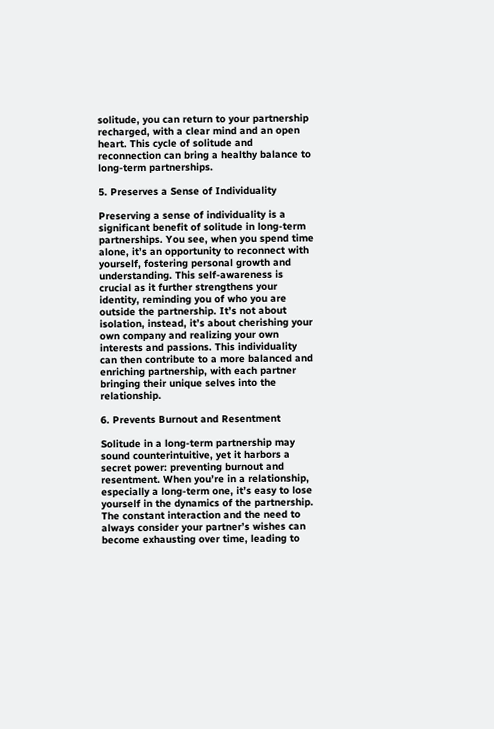solitude, you can return to your partnership recharged, with a clear mind and an open heart. This cycle of solitude and reconnection can bring a healthy balance to long-term partnerships.

5. Preserves a Sense of Individuality

Preserving a sense of individuality is a significant benefit of solitude in long-term partnerships. You see, when you spend time alone, it’s an opportunity to reconnect with yourself, fostering personal growth and understanding. This self-awareness is crucial as it further strengthens your identity, reminding you of who you are outside the partnership. It’s not about isolation, instead, it’s about cherishing your own company and realizing your own interests and passions. This individuality can then contribute to a more balanced and enriching partnership, with each partner bringing their unique selves into the relationship.

6. Prevents Burnout and Resentment

Solitude in a long-term partnership may sound counterintuitive, yet it harbors a secret power: preventing burnout and resentment. When you’re in a relationship, especially a long-term one, it’s easy to lose yourself in the dynamics of the partnership. The constant interaction and the need to always consider your partner’s wishes can become exhausting over time, leading to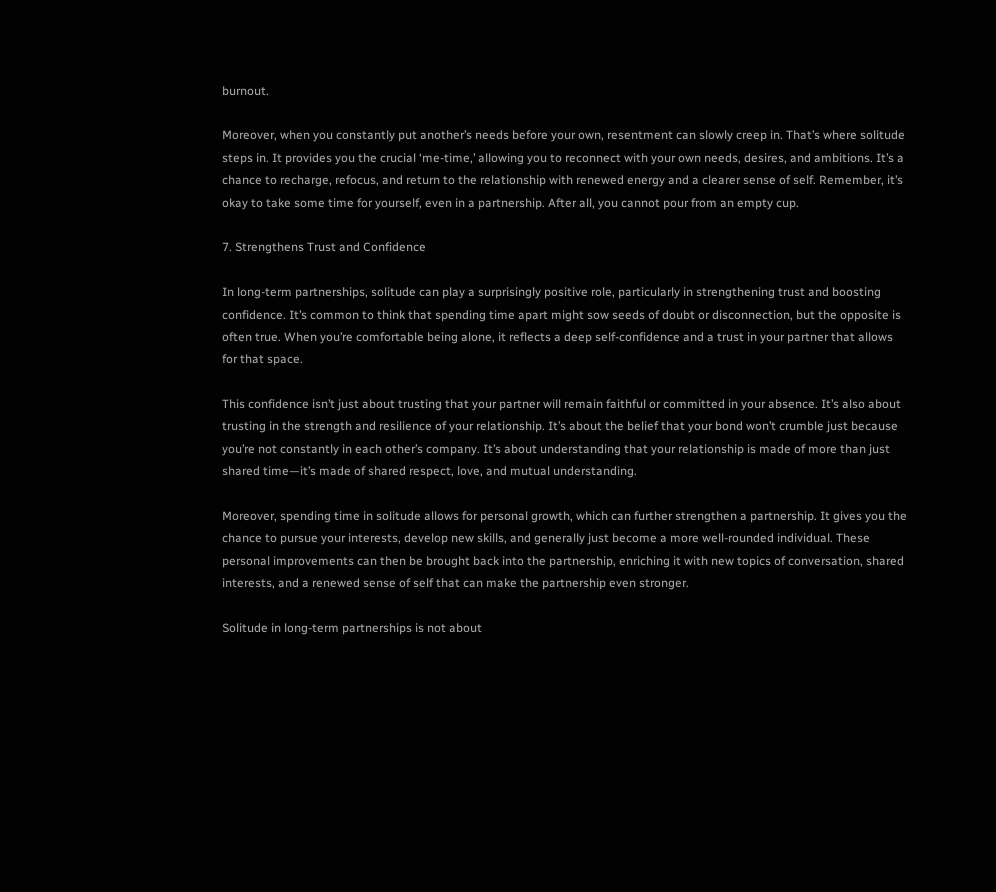burnout.

Moreover, when you constantly put another’s needs before your own, resentment can slowly creep in. That’s where solitude steps in. It provides you the crucial ‘me-time,’ allowing you to reconnect with your own needs, desires, and ambitions. It’s a chance to recharge, refocus, and return to the relationship with renewed energy and a clearer sense of self. Remember, it’s okay to take some time for yourself, even in a partnership. After all, you cannot pour from an empty cup.

7. Strengthens Trust and Confidence

In long-term partnerships, solitude can play a surprisingly positive role, particularly in strengthening trust and boosting confidence. It’s common to think that spending time apart might sow seeds of doubt or disconnection, but the opposite is often true. When you’re comfortable being alone, it reflects a deep self-confidence and a trust in your partner that allows for that space.

This confidence isn’t just about trusting that your partner will remain faithful or committed in your absence. It’s also about trusting in the strength and resilience of your relationship. It’s about the belief that your bond won’t crumble just because you’re not constantly in each other’s company. It’s about understanding that your relationship is made of more than just shared time—it’s made of shared respect, love, and mutual understanding.

Moreover, spending time in solitude allows for personal growth, which can further strengthen a partnership. It gives you the chance to pursue your interests, develop new skills, and generally just become a more well-rounded individual. These personal improvements can then be brought back into the partnership, enriching it with new topics of conversation, shared interests, and a renewed sense of self that can make the partnership even stronger.

Solitude in long-term partnerships is not about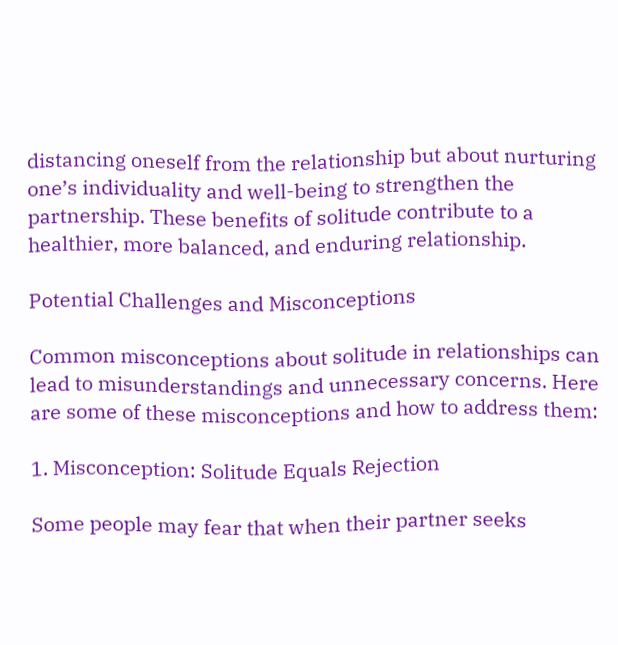distancing oneself from the relationship but about nurturing one’s individuality and well-being to strengthen the partnership. These benefits of solitude contribute to a healthier, more balanced, and enduring relationship.

Potential Challenges and Misconceptions

Common misconceptions about solitude in relationships can lead to misunderstandings and unnecessary concerns. Here are some of these misconceptions and how to address them:

1. Misconception: Solitude Equals Rejection

Some people may fear that when their partner seeks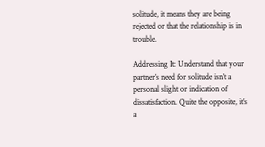solitude, it means they are being rejected or that the relationship is in trouble.

Addressing It: Understand that your partner’s need for solitude isn’t a personal slight or indication of dissatisfaction. Quite the opposite, it’s a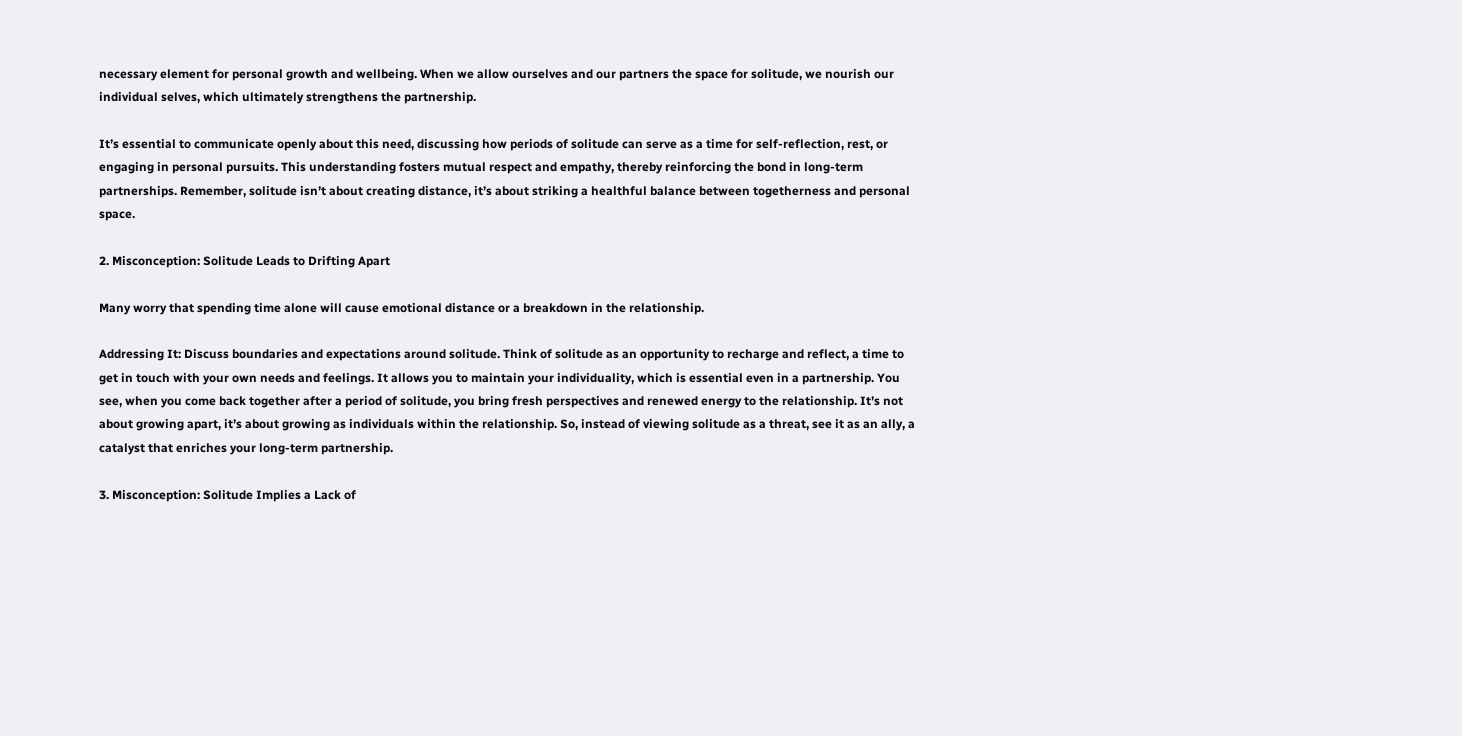necessary element for personal growth and wellbeing. When we allow ourselves and our partners the space for solitude, we nourish our individual selves, which ultimately strengthens the partnership.

It’s essential to communicate openly about this need, discussing how periods of solitude can serve as a time for self-reflection, rest, or engaging in personal pursuits. This understanding fosters mutual respect and empathy, thereby reinforcing the bond in long-term partnerships. Remember, solitude isn’t about creating distance, it’s about striking a healthful balance between togetherness and personal space.

2. Misconception: Solitude Leads to Drifting Apart

Many worry that spending time alone will cause emotional distance or a breakdown in the relationship.

Addressing It: Discuss boundaries and expectations around solitude. Think of solitude as an opportunity to recharge and reflect, a time to get in touch with your own needs and feelings. It allows you to maintain your individuality, which is essential even in a partnership. You see, when you come back together after a period of solitude, you bring fresh perspectives and renewed energy to the relationship. It’s not about growing apart, it’s about growing as individuals within the relationship. So, instead of viewing solitude as a threat, see it as an ally, a catalyst that enriches your long-term partnership.

3. Misconception: Solitude Implies a Lack of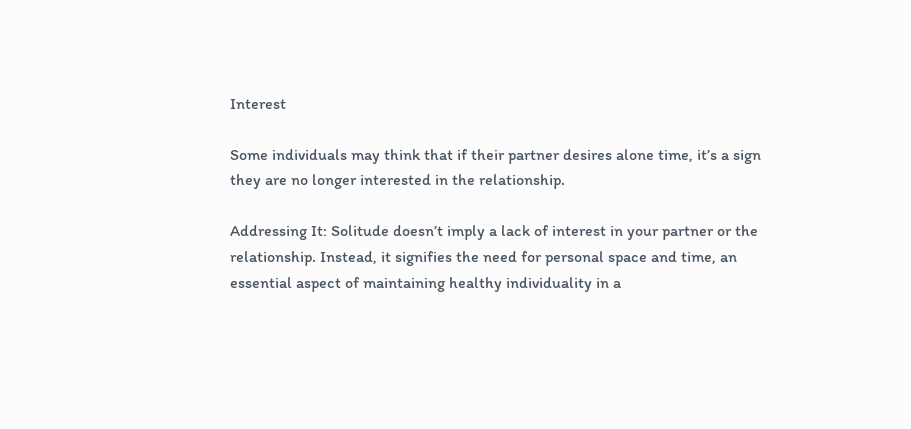Interest

Some individuals may think that if their partner desires alone time, it’s a sign they are no longer interested in the relationship.

Addressing It: Solitude doesn’t imply a lack of interest in your partner or the relationship. Instead, it signifies the need for personal space and time, an essential aspect of maintaining healthy individuality in a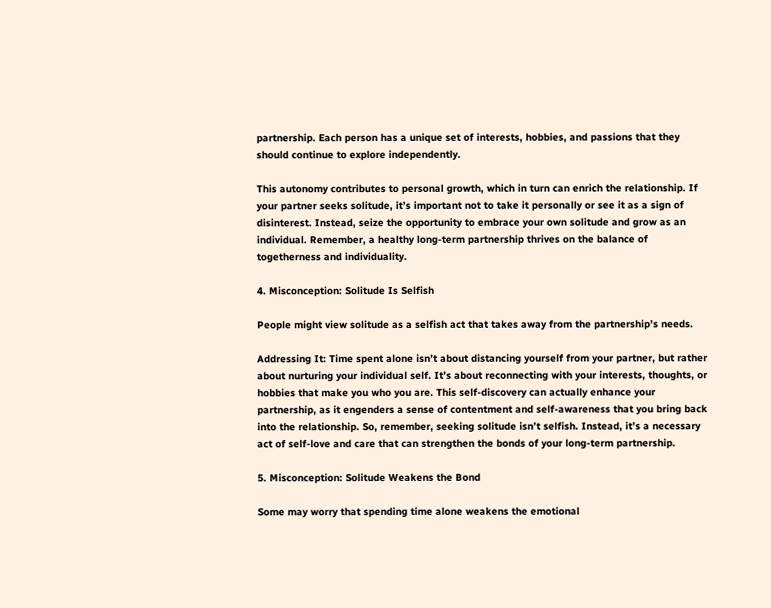partnership. Each person has a unique set of interests, hobbies, and passions that they should continue to explore independently.

This autonomy contributes to personal growth, which in turn can enrich the relationship. If your partner seeks solitude, it’s important not to take it personally or see it as a sign of disinterest. Instead, seize the opportunity to embrace your own solitude and grow as an individual. Remember, a healthy long-term partnership thrives on the balance of togetherness and individuality.

4. Misconception: Solitude Is Selfish

People might view solitude as a selfish act that takes away from the partnership’s needs.

Addressing It: Time spent alone isn’t about distancing yourself from your partner, but rather about nurturing your individual self. It’s about reconnecting with your interests, thoughts, or hobbies that make you who you are. This self-discovery can actually enhance your partnership, as it engenders a sense of contentment and self-awareness that you bring back into the relationship. So, remember, seeking solitude isn’t selfish. Instead, it’s a necessary act of self-love and care that can strengthen the bonds of your long-term partnership.

5. Misconception: Solitude Weakens the Bond

Some may worry that spending time alone weakens the emotional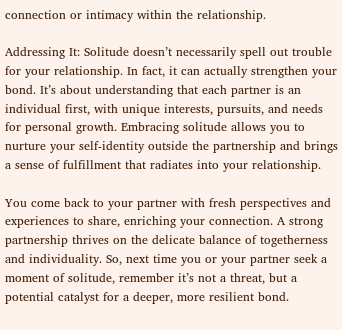connection or intimacy within the relationship.

Addressing It: Solitude doesn’t necessarily spell out trouble for your relationship. In fact, it can actually strengthen your bond. It’s about understanding that each partner is an individual first, with unique interests, pursuits, and needs for personal growth. Embracing solitude allows you to nurture your self-identity outside the partnership and brings a sense of fulfillment that radiates into your relationship.

You come back to your partner with fresh perspectives and experiences to share, enriching your connection. A strong partnership thrives on the delicate balance of togetherness and individuality. So, next time you or your partner seek a moment of solitude, remember it’s not a threat, but a potential catalyst for a deeper, more resilient bond.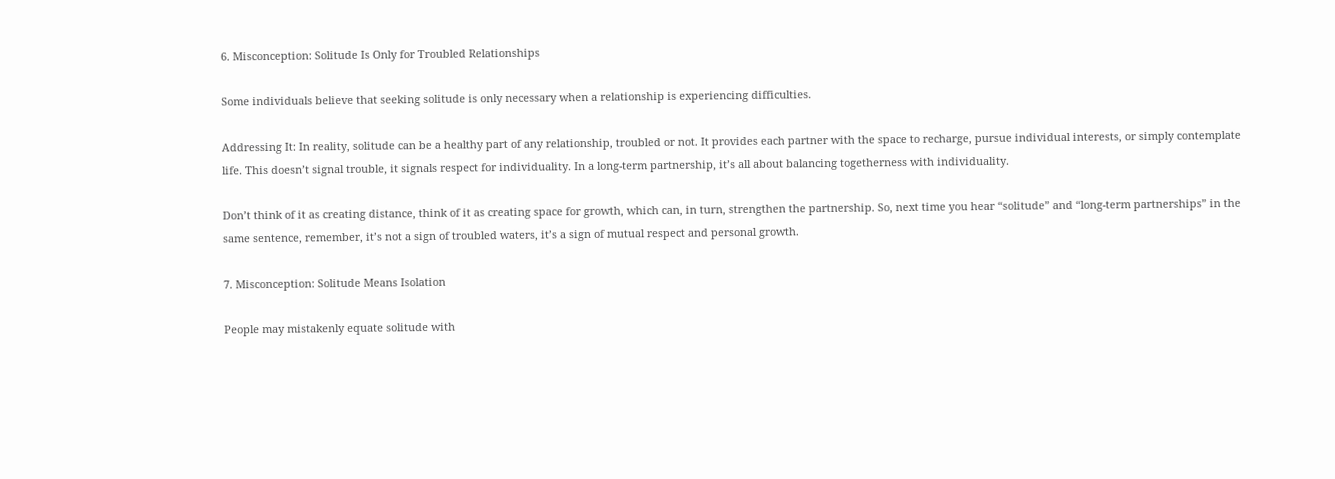6. Misconception: Solitude Is Only for Troubled Relationships

Some individuals believe that seeking solitude is only necessary when a relationship is experiencing difficulties.

Addressing It: In reality, solitude can be a healthy part of any relationship, troubled or not. It provides each partner with the space to recharge, pursue individual interests, or simply contemplate life. This doesn’t signal trouble, it signals respect for individuality. In a long-term partnership, it’s all about balancing togetherness with individuality.

Don’t think of it as creating distance, think of it as creating space for growth, which can, in turn, strengthen the partnership. So, next time you hear “solitude” and “long-term partnerships” in the same sentence, remember, it’s not a sign of troubled waters, it’s a sign of mutual respect and personal growth.

7. Misconception: Solitude Means Isolation

People may mistakenly equate solitude with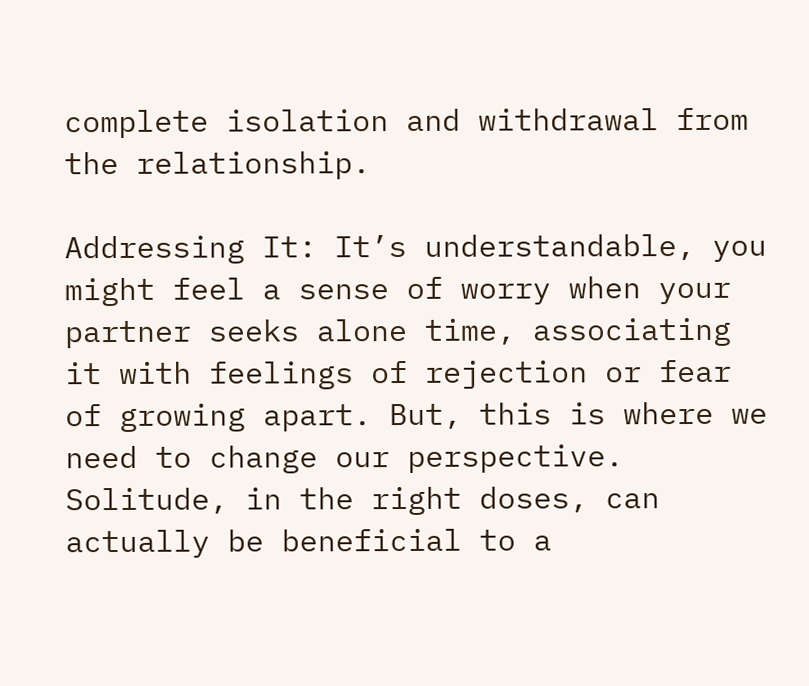complete isolation and withdrawal from the relationship.

Addressing It: It’s understandable, you might feel a sense of worry when your partner seeks alone time, associating it with feelings of rejection or fear of growing apart. But, this is where we need to change our perspective. Solitude, in the right doses, can actually be beneficial to a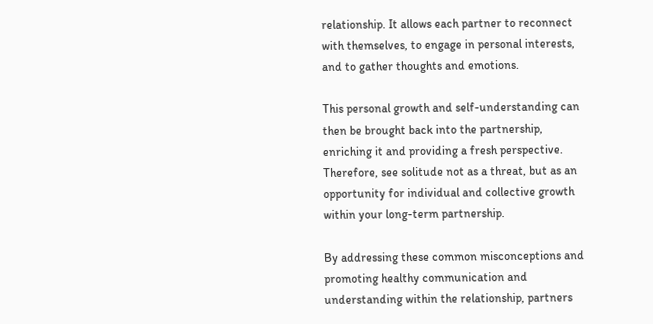relationship. It allows each partner to reconnect with themselves, to engage in personal interests, and to gather thoughts and emotions.

This personal growth and self-understanding can then be brought back into the partnership, enriching it and providing a fresh perspective. Therefore, see solitude not as a threat, but as an opportunity for individual and collective growth within your long-term partnership.

By addressing these common misconceptions and promoting healthy communication and understanding within the relationship, partners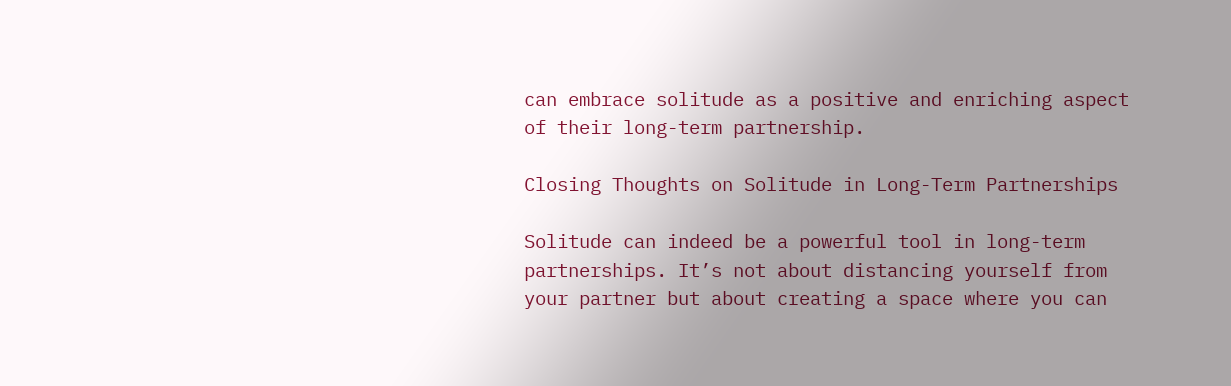can embrace solitude as a positive and enriching aspect of their long-term partnership.

Closing Thoughts on Solitude in Long-Term Partnerships

Solitude can indeed be a powerful tool in long-term partnerships. It’s not about distancing yourself from your partner but about creating a space where you can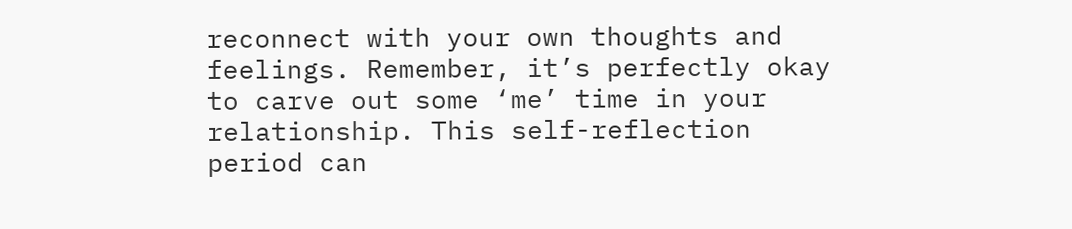reconnect with your own thoughts and feelings. Remember, it’s perfectly okay to carve out some ‘me’ time in your relationship. This self-reflection period can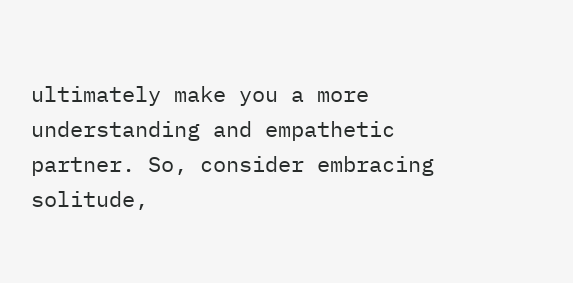ultimately make you a more understanding and empathetic partner. So, consider embracing solitude,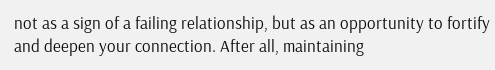not as a sign of a failing relationship, but as an opportunity to fortify and deepen your connection. After all, maintaining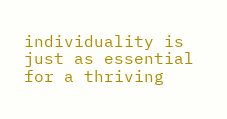individuality is just as essential for a thriving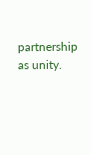partnership as unity.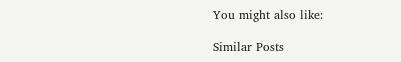You might also like:

Similar Posts